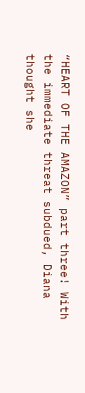“HEART OF THE AMAZON” part three! With the immediate threat subdued, Diana thought she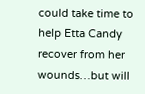could take time to help Etta Candy recover from her wounds…but will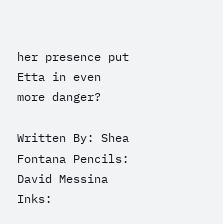her presence put Etta in even more danger?

Written By: Shea Fontana Pencils: David Messina Inks: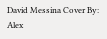David Messina Cover By: Alex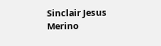Sinclair Jesus Merino